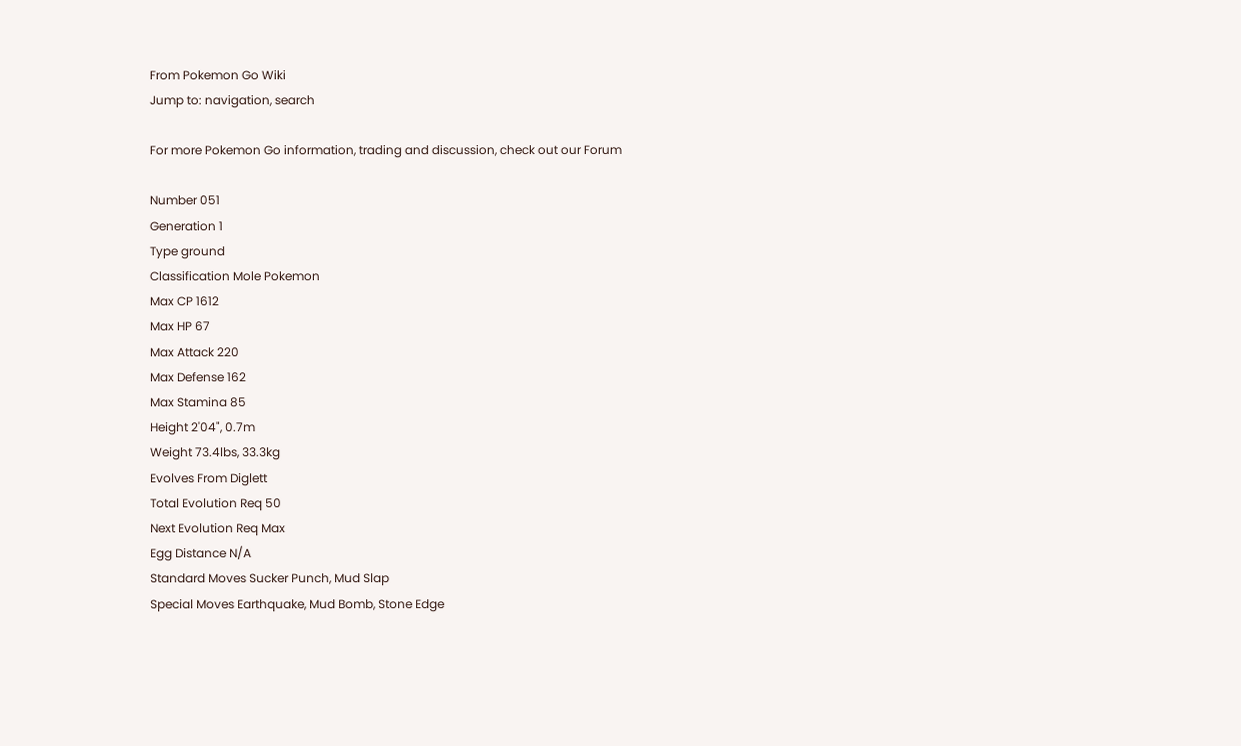From Pokemon Go Wiki
Jump to: navigation, search

For more Pokemon Go information, trading and discussion, check out our Forum

Number 051
Generation 1
Type ground
Classification Mole Pokemon
Max CP 1612
Max HP 67
Max Attack 220
Max Defense 162
Max Stamina 85
Height 2'04", 0.7m
Weight 73.4lbs, 33.3kg
Evolves From Diglett
Total Evolution Req 50
Next Evolution Req Max
Egg Distance N/A
Standard Moves Sucker Punch, Mud Slap
Special Moves Earthquake, Mud Bomb, Stone Edge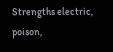Strengths electric, poison,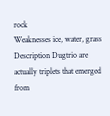rock
Weaknesses ice, water, grass
Description Dugtrio are actually triplets that emerged from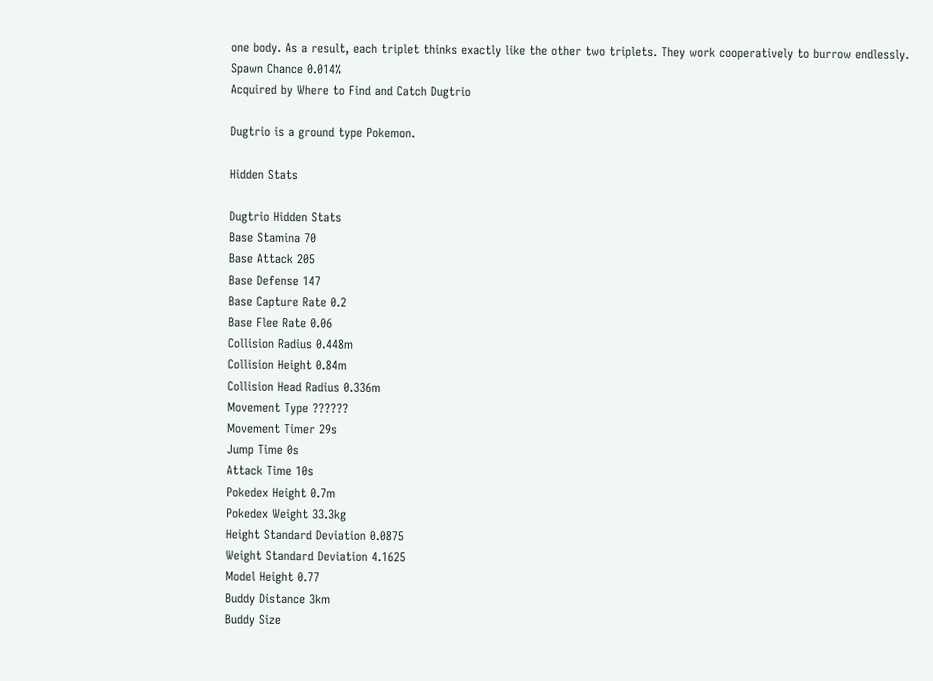one body. As a result, each triplet thinks exactly like the other two triplets. They work cooperatively to burrow endlessly.
Spawn Chance 0.014%
Acquired by Where to Find and Catch Dugtrio

Dugtrio is a ground type Pokemon.

Hidden Stats

Dugtrio Hidden Stats
Base Stamina 70
Base Attack 205
Base Defense 147
Base Capture Rate 0.2
Base Flee Rate 0.06
Collision Radius 0.448m
Collision Height 0.84m
Collision Head Radius 0.336m
Movement Type ??????
Movement Timer 29s
Jump Time 0s
Attack Time 10s
Pokedex Height 0.7m
Pokedex Weight 33.3kg
Height Standard Deviation 0.0875
Weight Standard Deviation 4.1625
Model Height 0.77
Buddy Distance 3km
Buddy Size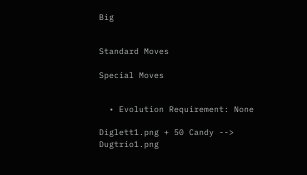Big


Standard Moves

Special Moves


  • Evolution Requirement: None

Diglett1.png + 50 Candy --> Dugtrio1.png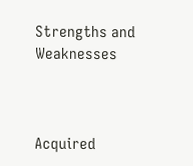Strengths and Weaknesses



Acquired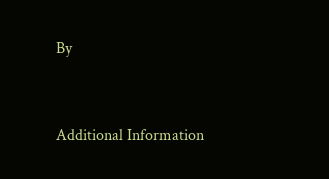By


Additional Information